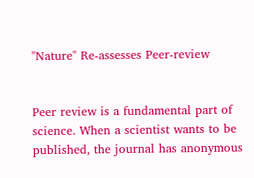"Nature" Re-assesses Peer-review


Peer review is a fundamental part of science. When a scientist wants to be published, the journal has anonymous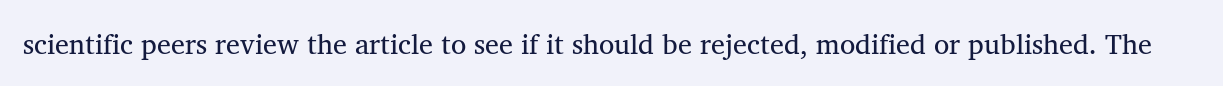scientific peers review the article to see if it should be rejected, modified or published. The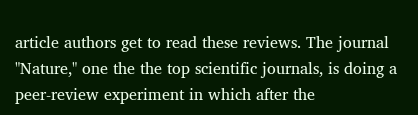article authors get to read these reviews. The journal "Nature," one the the top scientific journals, is doing a peer-review experiment in which after the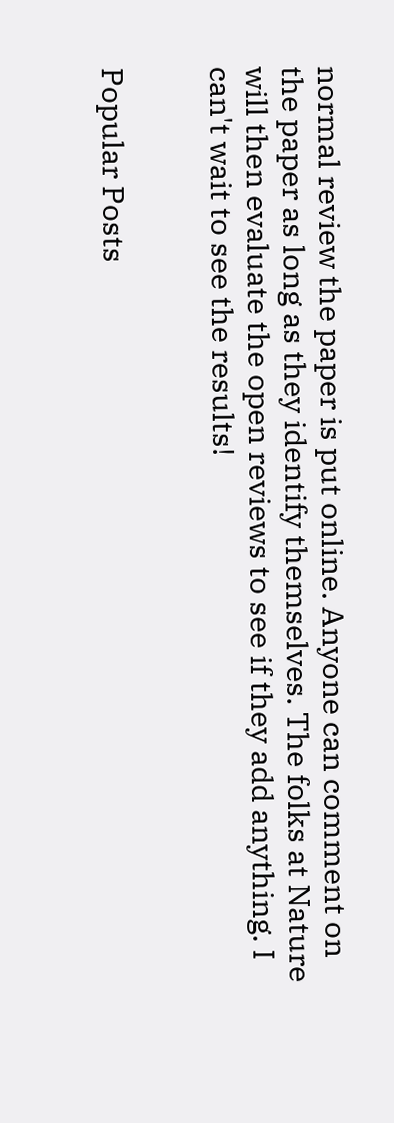normal review the paper is put online. Anyone can comment on the paper as long as they identify themselves. The folks at Nature will then evaluate the open reviews to see if they add anything. I can't wait to see the results!


Popular Posts